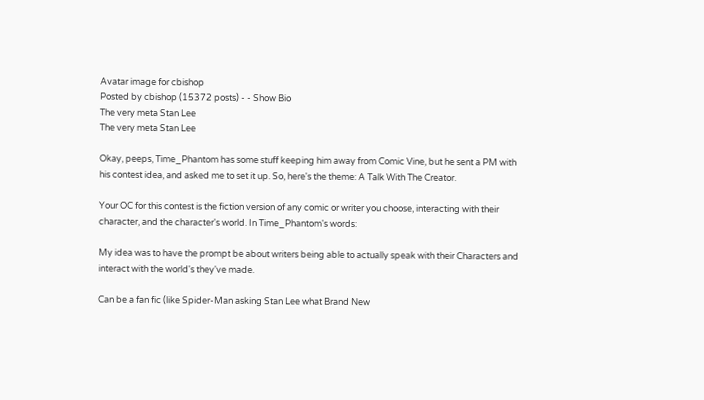Avatar image for cbishop
Posted by cbishop (15372 posts) - - Show Bio
The very meta Stan Lee
The very meta Stan Lee

Okay, peeps, Time_Phantom has some stuff keeping him away from Comic Vine, but he sent a PM with his contest idea, and asked me to set it up. So, here's the theme: A Talk With The Creator.

Your OC for this contest is the fiction version of any comic or writer you choose, interacting with their character, and the character's world. In Time_Phantom's words:

My idea was to have the prompt be about writers being able to actually speak with their Characters and interact with the world's they've made.

Can be a fan fic (like Spider-Man asking Stan Lee what Brand New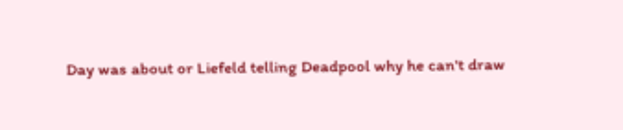Day was about or Liefeld telling Deadpool why he can't draw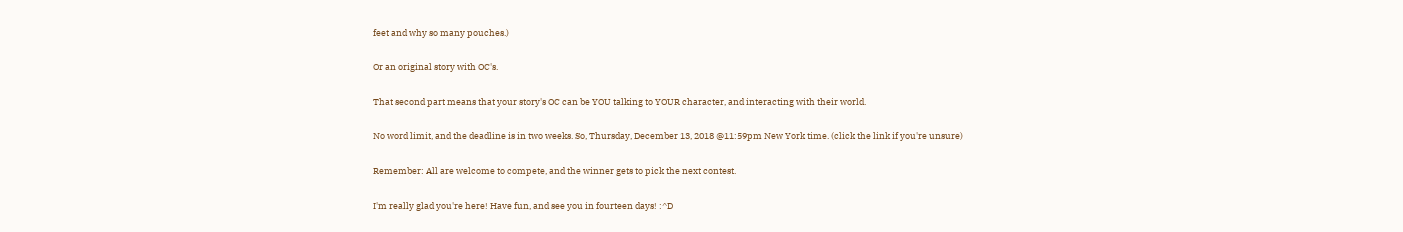feet and why so many pouches.)

Or an original story with OC's.

That second part means that your story's OC can be YOU talking to YOUR character, and interacting with their world.

No word limit, and the deadline is in two weeks. So, Thursday, December 13, 2018 @11:59pm New York time. (click the link if you're unsure)

Remember: All are welcome to compete, and the winner gets to pick the next contest.

I'm really glad you're here! Have fun, and see you in fourteen days! :^D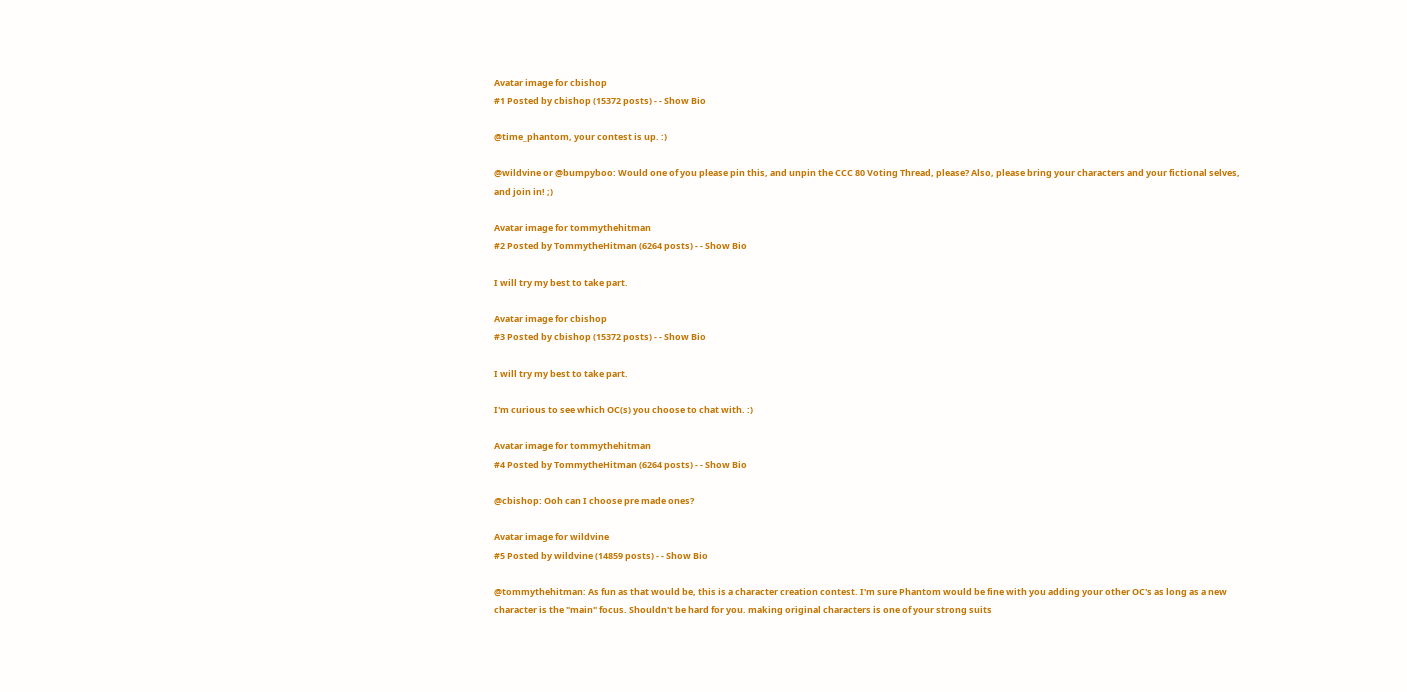Avatar image for cbishop
#1 Posted by cbishop (15372 posts) - - Show Bio

@time_phantom, your contest is up. :)

@wildvine or @bumpyboo: Would one of you please pin this, and unpin the CCC 80 Voting Thread, please? Also, please bring your characters and your fictional selves, and join in! ;)

Avatar image for tommythehitman
#2 Posted by TommytheHitman (6264 posts) - - Show Bio

I will try my best to take part.

Avatar image for cbishop
#3 Posted by cbishop (15372 posts) - - Show Bio

I will try my best to take part.

I'm curious to see which OC(s) you choose to chat with. :)

Avatar image for tommythehitman
#4 Posted by TommytheHitman (6264 posts) - - Show Bio

@cbishop: Ooh can I choose pre made ones?

Avatar image for wildvine
#5 Posted by wildvine (14859 posts) - - Show Bio

@tommythehitman: As fun as that would be, this is a character creation contest. I'm sure Phantom would be fine with you adding your other OC's as long as a new character is the "main" focus. Shouldn't be hard for you. making original characters is one of your strong suits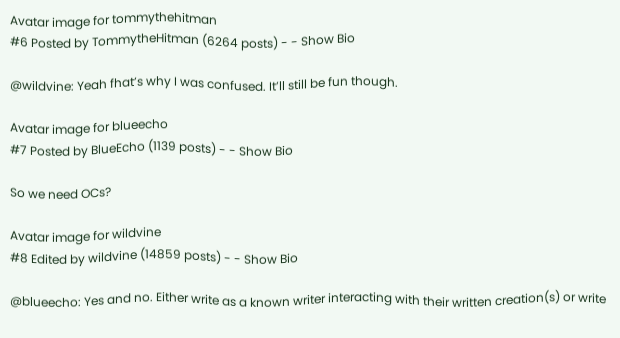Avatar image for tommythehitman
#6 Posted by TommytheHitman (6264 posts) - - Show Bio

@wildvine: Yeah fhat’s why I was confused. It’ll still be fun though.

Avatar image for blueecho
#7 Posted by BlueEcho (1139 posts) - - Show Bio

So we need OCs?

Avatar image for wildvine
#8 Edited by wildvine (14859 posts) - - Show Bio

@blueecho: Yes and no. Either write as a known writer interacting with their written creation(s) or write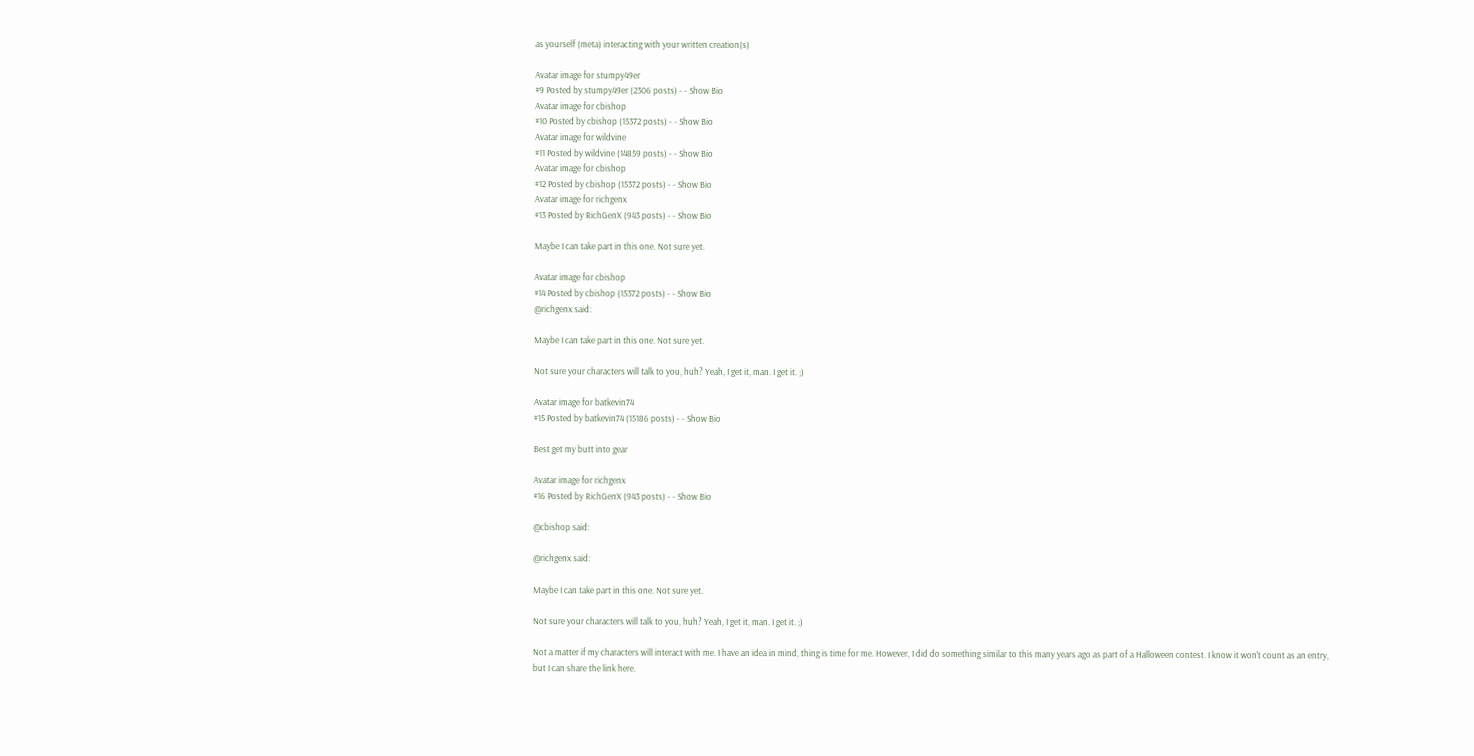as yourself (meta) interacting with your written creation(s)

Avatar image for stumpy49er
#9 Posted by stumpy49er (2306 posts) - - Show Bio
Avatar image for cbishop
#10 Posted by cbishop (15372 posts) - - Show Bio
Avatar image for wildvine
#11 Posted by wildvine (14859 posts) - - Show Bio
Avatar image for cbishop
#12 Posted by cbishop (15372 posts) - - Show Bio
Avatar image for richgenx
#13 Posted by RichGenX (943 posts) - - Show Bio

Maybe I can take part in this one. Not sure yet.

Avatar image for cbishop
#14 Posted by cbishop (15372 posts) - - Show Bio
@richgenx said:

Maybe I can take part in this one. Not sure yet.

Not sure your characters will talk to you, huh? Yeah, I get it, man. I get it. ;)

Avatar image for batkevin74
#15 Posted by batkevin74 (15186 posts) - - Show Bio

Best get my butt into gear

Avatar image for richgenx
#16 Posted by RichGenX (943 posts) - - Show Bio

@cbishop said:

@richgenx said:

Maybe I can take part in this one. Not sure yet.

Not sure your characters will talk to you, huh? Yeah, I get it, man. I get it. ;)

Not a matter if my characters will interact with me. I have an idea in mind, thing is time for me. However, I did do something similar to this many years ago as part of a Halloween contest. I know it won't count as an entry, but I can share the link here.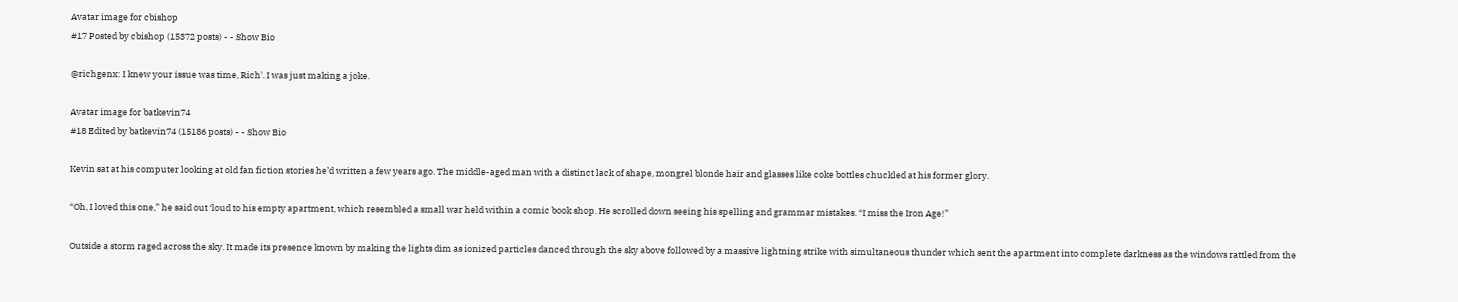Avatar image for cbishop
#17 Posted by cbishop (15372 posts) - - Show Bio

@richgenx: I knew your issue was time, Rich'. I was just making a joke.

Avatar image for batkevin74
#18 Edited by batkevin74 (15186 posts) - - Show Bio

Kevin sat at his computer looking at old fan fiction stories he’d written a few years ago. The middle-aged man with a distinct lack of shape, mongrel blonde hair and glasses like coke bottles chuckled at his former glory.

“Oh, I loved this one,” he said out ‘loud to his empty apartment, which resembled a small war held within a comic book shop. He scrolled down seeing his spelling and grammar mistakes. “I miss the Iron Age!”

Outside a storm raged across the sky. It made its presence known by making the lights dim as ionized particles danced through the sky above followed by a massive lightning strike with simultaneous thunder which sent the apartment into complete darkness as the windows rattled from the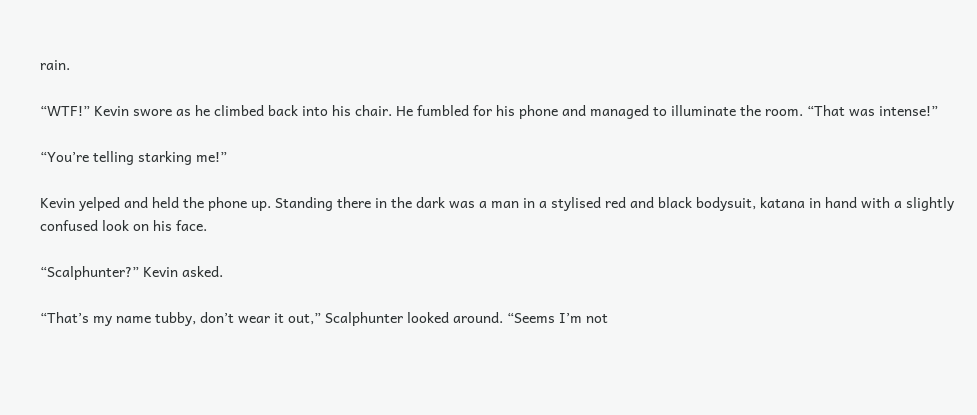rain.

“WTF!” Kevin swore as he climbed back into his chair. He fumbled for his phone and managed to illuminate the room. “That was intense!”

“You’re telling starking me!”

Kevin yelped and held the phone up. Standing there in the dark was a man in a stylised red and black bodysuit, katana in hand with a slightly confused look on his face.

“Scalphunter?” Kevin asked.

“That’s my name tubby, don’t wear it out,” Scalphunter looked around. “Seems I’m not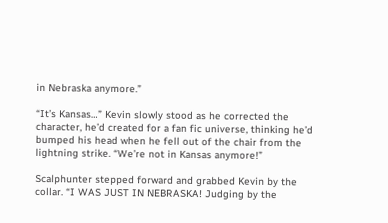in Nebraska anymore.”

“It’s Kansas…” Kevin slowly stood as he corrected the character, he’d created for a fan fic universe, thinking he’d bumped his head when he fell out of the chair from the lightning strike. “We’re not in Kansas anymore!”

Scalphunter stepped forward and grabbed Kevin by the collar. “I WAS JUST IN NEBRASKA! Judging by the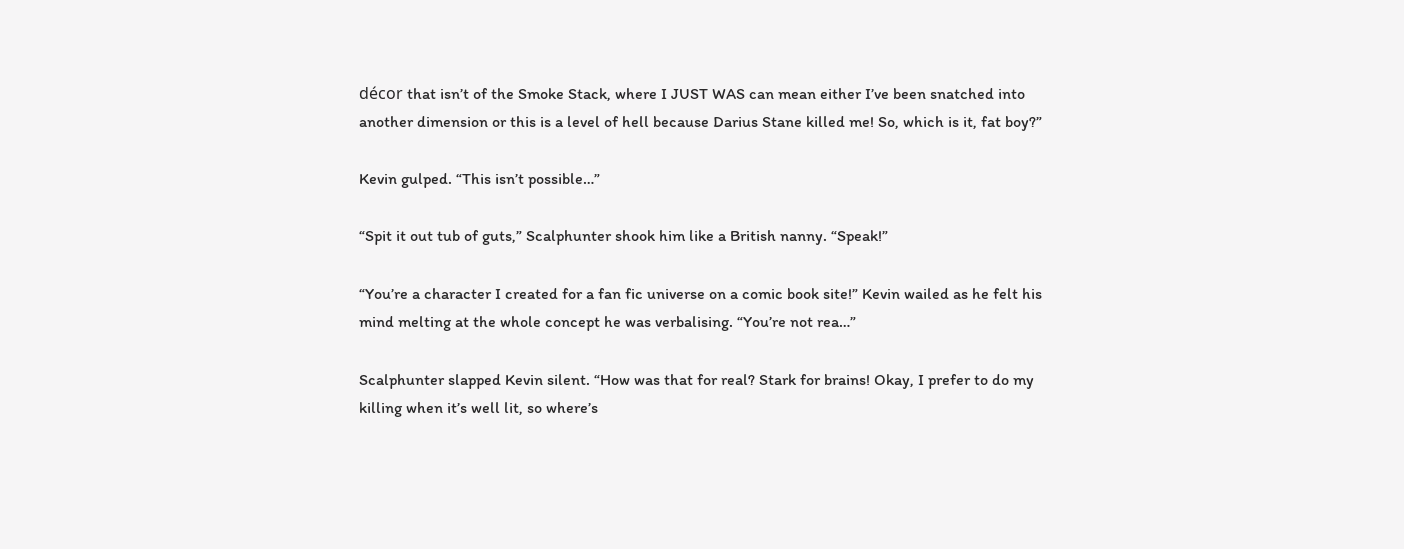décor that isn’t of the Smoke Stack, where I JUST WAS can mean either I’ve been snatched into another dimension or this is a level of hell because Darius Stane killed me! So, which is it, fat boy?”

Kevin gulped. “This isn’t possible…”

“Spit it out tub of guts,” Scalphunter shook him like a British nanny. “Speak!”

“You’re a character I created for a fan fic universe on a comic book site!” Kevin wailed as he felt his mind melting at the whole concept he was verbalising. “You’re not rea…”

Scalphunter slapped Kevin silent. “How was that for real? Stark for brains! Okay, I prefer to do my killing when it’s well lit, so where’s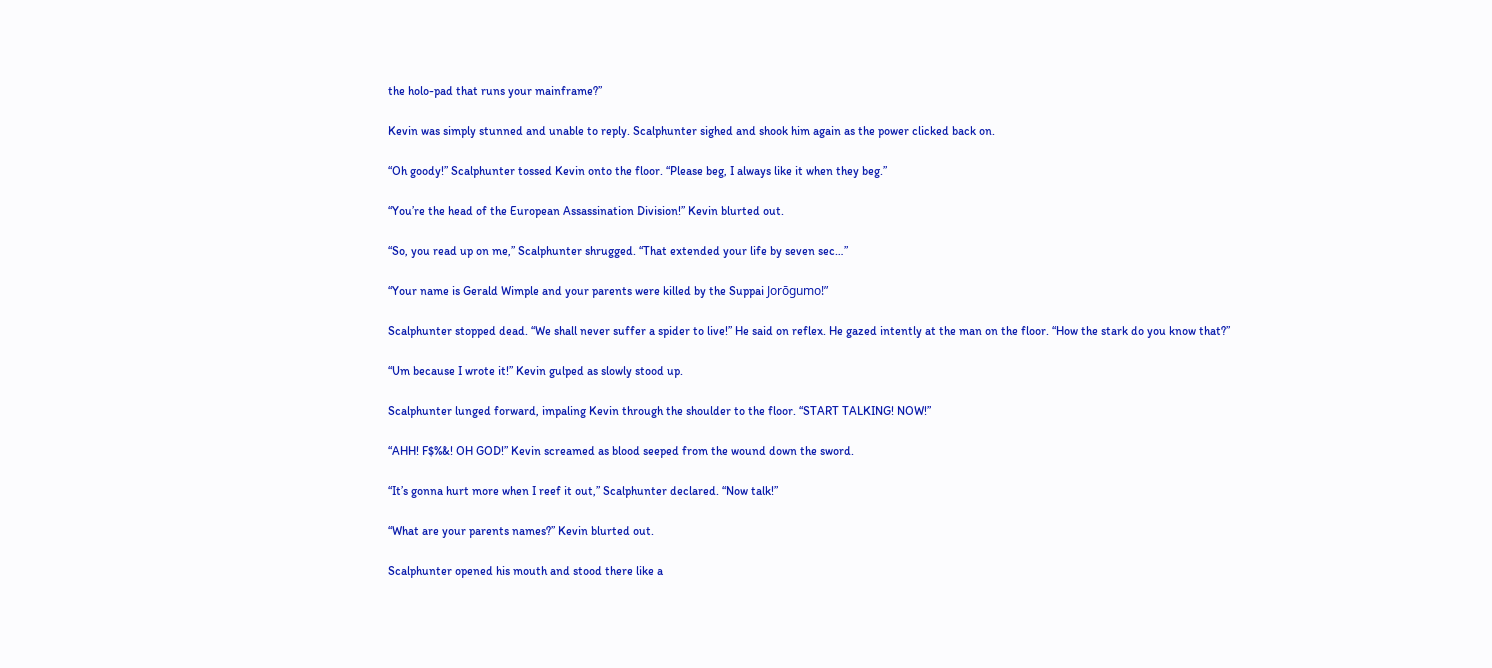the holo-pad that runs your mainframe?”

Kevin was simply stunned and unable to reply. Scalphunter sighed and shook him again as the power clicked back on.

“Oh goody!” Scalphunter tossed Kevin onto the floor. “Please beg, I always like it when they beg.”

“You’re the head of the European Assassination Division!” Kevin blurted out.

“So, you read up on me,” Scalphunter shrugged. “That extended your life by seven sec…”

“Your name is Gerald Wimple and your parents were killed by the Suppai Jorōgumo!”

Scalphunter stopped dead. “We shall never suffer a spider to live!” He said on reflex. He gazed intently at the man on the floor. “How the stark do you know that?”

“Um because I wrote it!” Kevin gulped as slowly stood up.

Scalphunter lunged forward, impaling Kevin through the shoulder to the floor. “START TALKING! NOW!”

“AHH! F$%&! OH GOD!” Kevin screamed as blood seeped from the wound down the sword.

“It’s gonna hurt more when I reef it out,” Scalphunter declared. “Now talk!”

“What are your parents names?” Kevin blurted out.

Scalphunter opened his mouth and stood there like a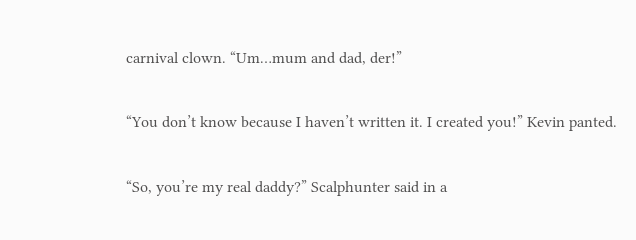carnival clown. “Um…mum and dad, der!”

“You don’t know because I haven’t written it. I created you!” Kevin panted.

“So, you’re my real daddy?” Scalphunter said in a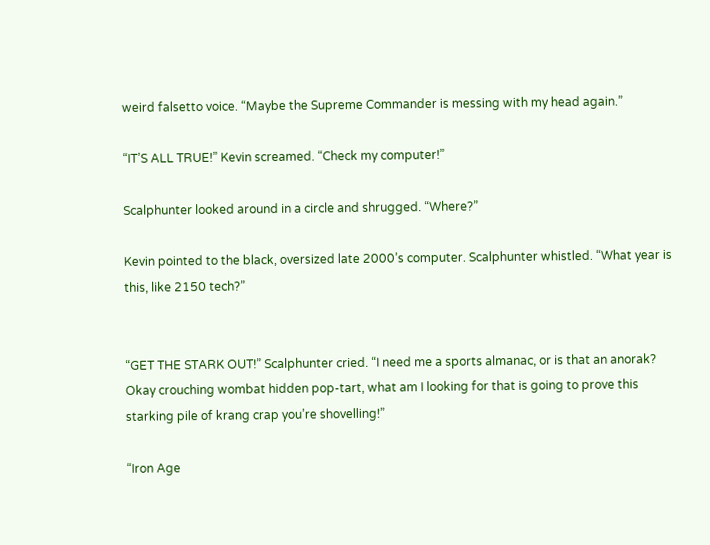weird falsetto voice. “Maybe the Supreme Commander is messing with my head again.”

“IT’S ALL TRUE!” Kevin screamed. “Check my computer!”

Scalphunter looked around in a circle and shrugged. “Where?”

Kevin pointed to the black, oversized late 2000’s computer. Scalphunter whistled. “What year is this, like 2150 tech?”


“GET THE STARK OUT!” Scalphunter cried. “I need me a sports almanac, or is that an anorak? Okay crouching wombat hidden pop-tart, what am I looking for that is going to prove this starking pile of krang crap you’re shovelling!”

“Iron Age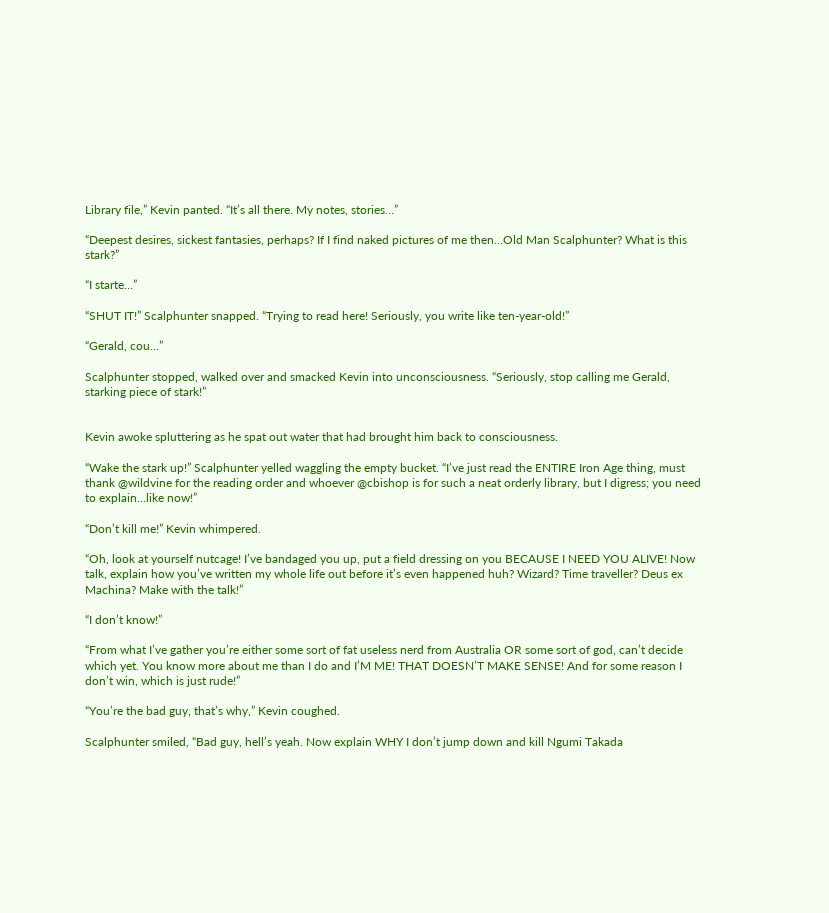Library file,” Kevin panted. “It’s all there. My notes, stories…”

“Deepest desires, sickest fantasies, perhaps? If I find naked pictures of me then…Old Man Scalphunter? What is this stark?”

“I starte…”

“SHUT IT!” Scalphunter snapped. “Trying to read here! Seriously, you write like ten-year-old!”

“Gerald, cou…”

Scalphunter stopped, walked over and smacked Kevin into unconsciousness. “Seriously, stop calling me Gerald, starking piece of stark!”


Kevin awoke spluttering as he spat out water that had brought him back to consciousness.

“Wake the stark up!” Scalphunter yelled waggling the empty bucket. “I’ve just read the ENTIRE Iron Age thing, must thank @wildvine for the reading order and whoever @cbishop is for such a neat orderly library, but I digress; you need to explain…like now!”

“Don’t kill me!” Kevin whimpered.

“Oh, look at yourself nutcage! I’ve bandaged you up, put a field dressing on you BECAUSE I NEED YOU ALIVE! Now talk, explain how you’ve written my whole life out before it’s even happened huh? Wizard? Time traveller? Deus ex Machina? Make with the talk!”

“I don’t know!”

“From what I’ve gather you’re either some sort of fat useless nerd from Australia OR some sort of god, can’t decide which yet. You know more about me than I do and I’M ME! THAT DOESN’T MAKE SENSE! And for some reason I don’t win, which is just rude!”

“You’re the bad guy, that’s why,” Kevin coughed.

Scalphunter smiled, “Bad guy, hell’s yeah. Now explain WHY I don’t jump down and kill Ngumi Takada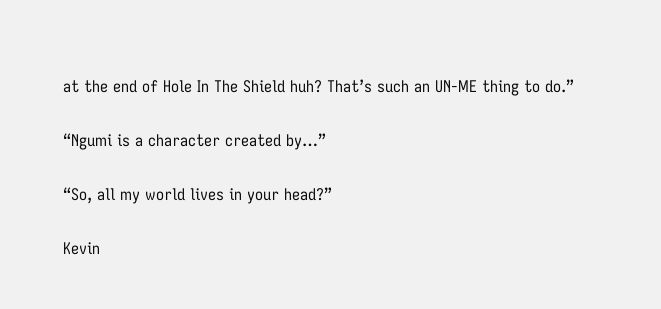at the end of Hole In The Shield huh? That’s such an UN-ME thing to do.”

“Ngumi is a character created by…”

“So, all my world lives in your head?”

Kevin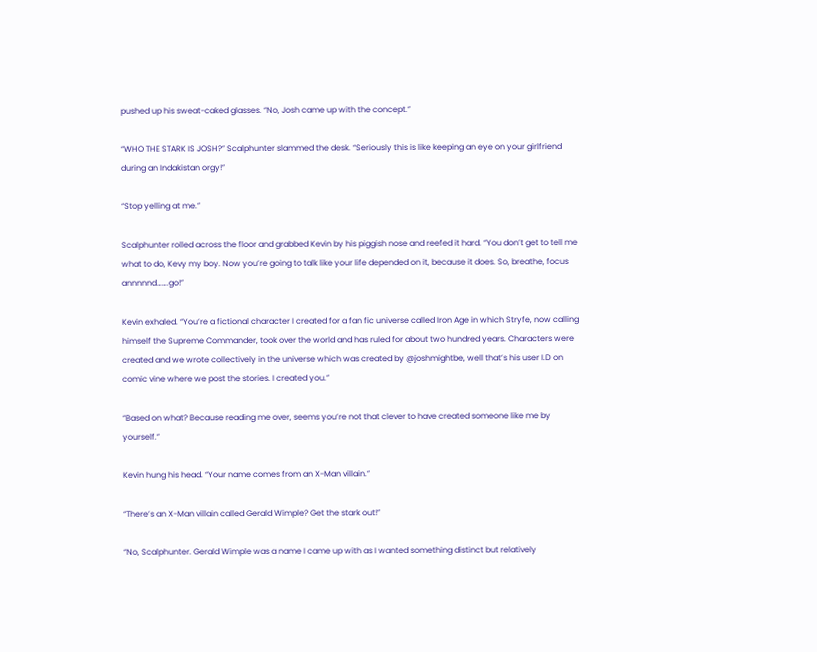pushed up his sweat-caked glasses. “No, Josh came up with the concept.”

“WHO THE STARK IS JOSH?” Scalphunter slammed the desk. “Seriously this is like keeping an eye on your girlfriend during an Indakistan orgy!”

“Stop yelling at me.”

Scalphunter rolled across the floor and grabbed Kevin by his piggish nose and reefed it hard. “You don’t get to tell me what to do, Kevy my boy. Now you’re going to talk like your life depended on it, because it does. So, breathe, focus annnnnd…….go!”

Kevin exhaled. “You’re a fictional character I created for a fan fic universe called Iron Age in which Stryfe, now calling himself the Supreme Commander, took over the world and has ruled for about two hundred years. Characters were created and we wrote collectively in the universe which was created by @joshmightbe, well that’s his user I.D on comic vine where we post the stories. I created you.”

“Based on what? Because reading me over, seems you’re not that clever to have created someone like me by yourself.”

Kevin hung his head. “Your name comes from an X-Man villain.”

“There’s an X-Man villain called Gerald Wimple? Get the stark out!”

“No, Scalphunter. Gerald Wimple was a name I came up with as I wanted something distinct but relatively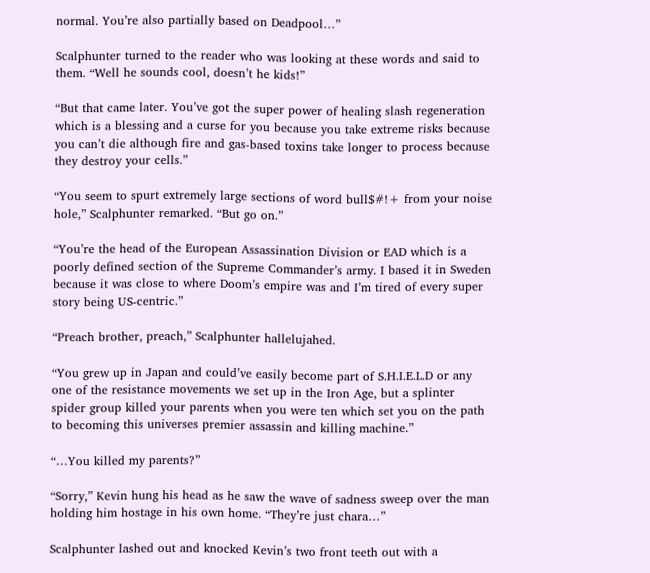normal. You’re also partially based on Deadpool…”

Scalphunter turned to the reader who was looking at these words and said to them. “Well he sounds cool, doesn’t he kids!”

“But that came later. You’ve got the super power of healing slash regeneration which is a blessing and a curse for you because you take extreme risks because you can’t die although fire and gas-based toxins take longer to process because they destroy your cells.”

“You seem to spurt extremely large sections of word bull$#!+ from your noise hole,” Scalphunter remarked. “But go on.”

“You’re the head of the European Assassination Division or EAD which is a poorly defined section of the Supreme Commander’s army. I based it in Sweden because it was close to where Doom’s empire was and I’m tired of every super story being US-centric.”

“Preach brother, preach,” Scalphunter hallelujahed.

“You grew up in Japan and could’ve easily become part of S.H.I.E.L.D or any one of the resistance movements we set up in the Iron Age, but a splinter spider group killed your parents when you were ten which set you on the path to becoming this universes premier assassin and killing machine.”

“…You killed my parents?”

“Sorry,” Kevin hung his head as he saw the wave of sadness sweep over the man holding him hostage in his own home. “They’re just chara…”

Scalphunter lashed out and knocked Kevin’s two front teeth out with a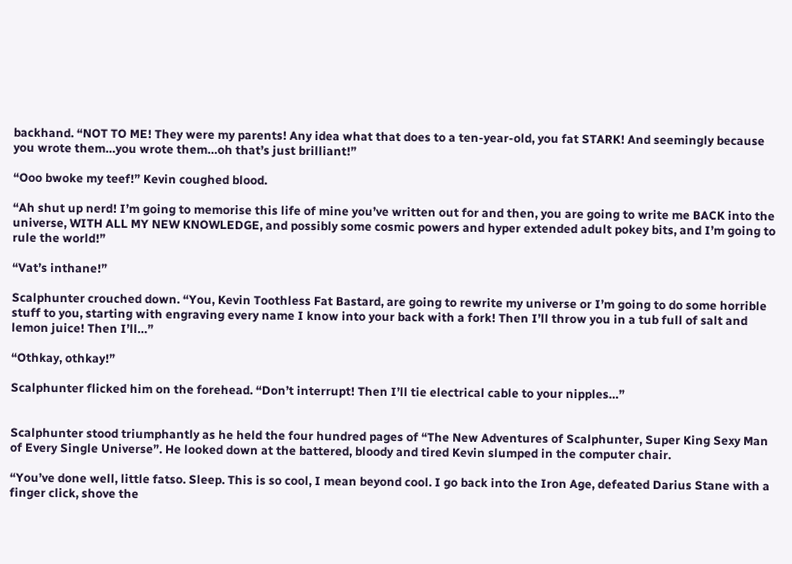backhand. “NOT TO ME! They were my parents! Any idea what that does to a ten-year-old, you fat STARK! And seemingly because you wrote them…you wrote them…oh that’s just brilliant!”

“Ooo bwoke my teef!” Kevin coughed blood.

“Ah shut up nerd! I’m going to memorise this life of mine you’ve written out for and then, you are going to write me BACK into the universe, WITH ALL MY NEW KNOWLEDGE, and possibly some cosmic powers and hyper extended adult pokey bits, and I’m going to rule the world!”

“Vat’s inthane!”

Scalphunter crouched down. “You, Kevin Toothless Fat Bastard, are going to rewrite my universe or I’m going to do some horrible stuff to you, starting with engraving every name I know into your back with a fork! Then I’ll throw you in a tub full of salt and lemon juice! Then I’ll…”

“Othkay, othkay!”

Scalphunter flicked him on the forehead. “Don’t interrupt! Then I’ll tie electrical cable to your nipples…”


Scalphunter stood triumphantly as he held the four hundred pages of “The New Adventures of Scalphunter, Super King Sexy Man of Every Single Universe”. He looked down at the battered, bloody and tired Kevin slumped in the computer chair.

“You’ve done well, little fatso. Sleep. This is so cool, I mean beyond cool. I go back into the Iron Age, defeated Darius Stane with a finger click, shove the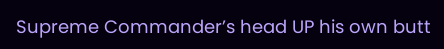Supreme Commander’s head UP his own butt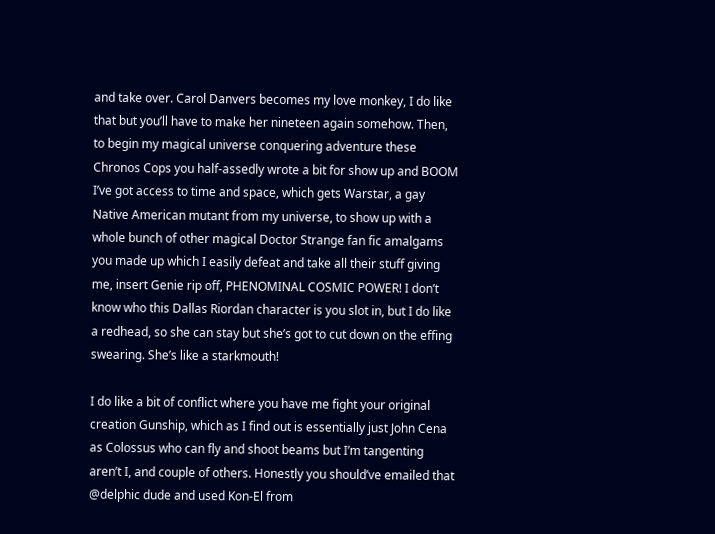and take over. Carol Danvers becomes my love monkey, I do like that but you’ll have to make her nineteen again somehow. Then, to begin my magical universe conquering adventure these Chronos Cops you half-assedly wrote a bit for show up and BOOM I’ve got access to time and space, which gets Warstar, a gay Native American mutant from my universe, to show up with a whole bunch of other magical Doctor Strange fan fic amalgams you made up which I easily defeat and take all their stuff giving me, insert Genie rip off, PHENOMINAL COSMIC POWER! I don’t know who this Dallas Riordan character is you slot in, but I do like a redhead, so she can stay but she’s got to cut down on the effing swearing. She’s like a starkmouth!

I do like a bit of conflict where you have me fight your original creation Gunship, which as I find out is essentially just John Cena as Colossus who can fly and shoot beams but I’m tangenting aren’t I, and couple of others. Honestly you should’ve emailed that @delphic dude and used Kon-El from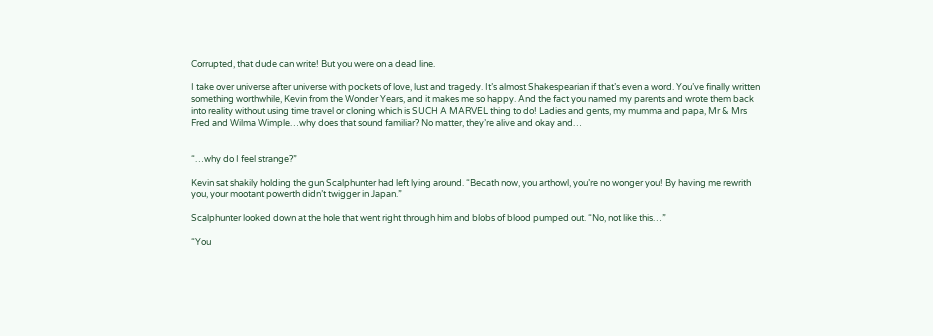Corrupted, that dude can write! But you were on a dead line.

I take over universe after universe with pockets of love, lust and tragedy. It’s almost Shakespearian if that’s even a word. You’ve finally written something worthwhile, Kevin from the Wonder Years, and it makes me so happy. And the fact you named my parents and wrote them back into reality without using time travel or cloning which is SUCH A MARVEL thing to do! Ladies and gents, my mumma and papa, Mr & Mrs Fred and Wilma Wimple…why does that sound familiar? No matter, they’re alive and okay and…


“…why do I feel strange?”

Kevin sat shakily holding the gun Scalphunter had left lying around. “Becath now, you arthowl, you’re no wonger you! By having me rewrith you, your mootant powerth didn’t twigger in Japan.”

Scalphunter looked down at the hole that went right through him and blobs of blood pumped out. “No, not like this…”

“You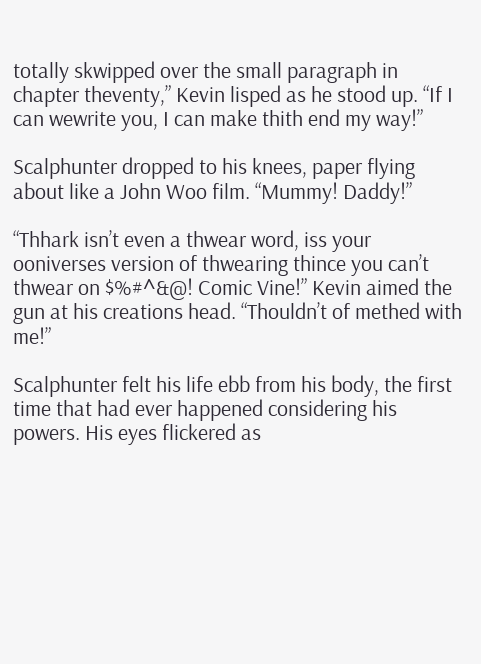totally skwipped over the small paragraph in chapter theventy,” Kevin lisped as he stood up. “If I can wewrite you, I can make thith end my way!”

Scalphunter dropped to his knees, paper flying about like a John Woo film. “Mummy! Daddy!”

“Thhark isn’t even a thwear word, iss your ooniverses version of thwearing thince you can’t thwear on $%#^&@! Comic Vine!” Kevin aimed the gun at his creations head. “Thouldn’t of methed with me!”

Scalphunter felt his life ebb from his body, the first time that had ever happened considering his powers. His eyes flickered as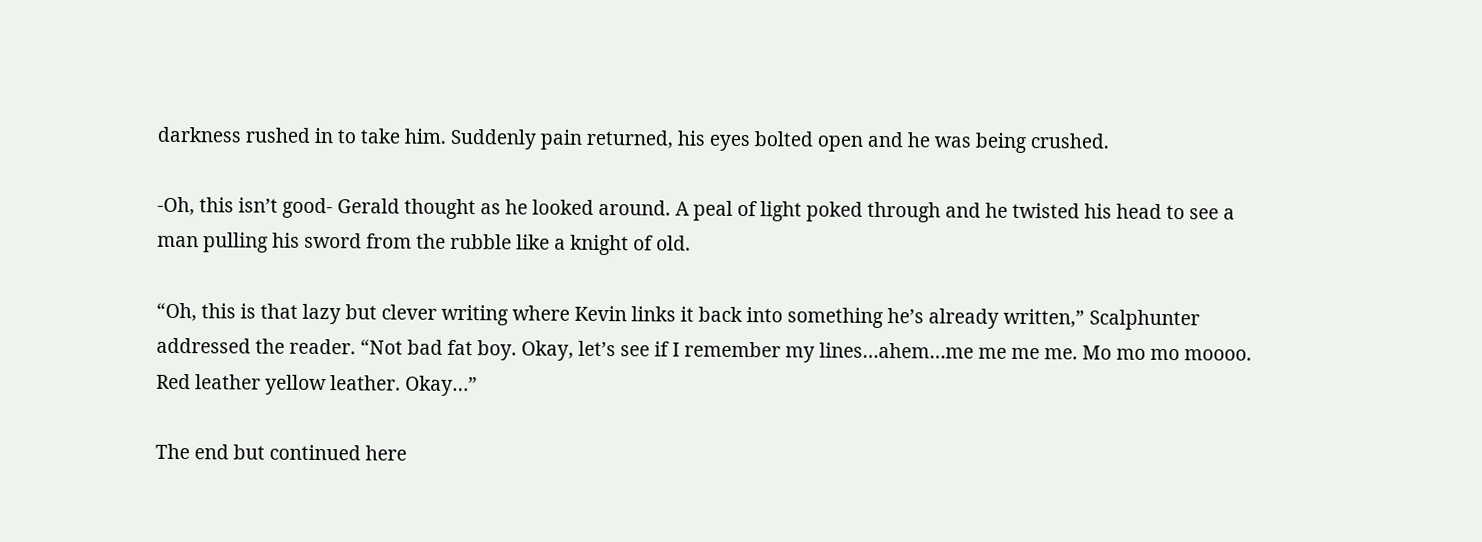darkness rushed in to take him. Suddenly pain returned, his eyes bolted open and he was being crushed.

-Oh, this isn’t good- Gerald thought as he looked around. A peal of light poked through and he twisted his head to see a man pulling his sword from the rubble like a knight of old.

“Oh, this is that lazy but clever writing where Kevin links it back into something he’s already written,” Scalphunter addressed the reader. “Not bad fat boy. Okay, let’s see if I remember my lines…ahem…me me me me. Mo mo mo moooo. Red leather yellow leather. Okay…”

The end but continued here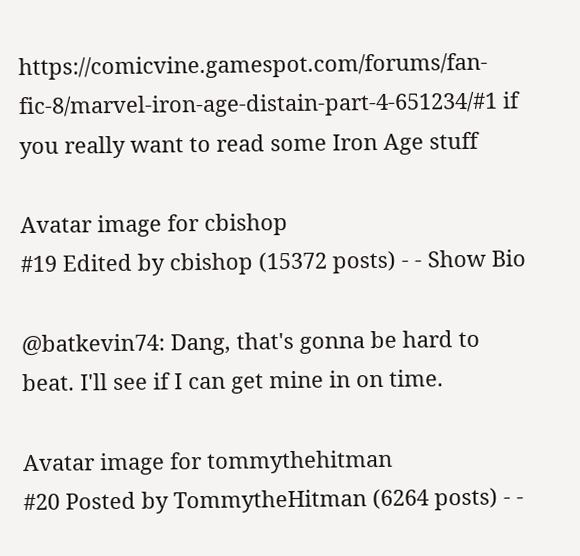https://comicvine.gamespot.com/forums/fan-fic-8/marvel-iron-age-distain-part-4-651234/#1 if you really want to read some Iron Age stuff

Avatar image for cbishop
#19 Edited by cbishop (15372 posts) - - Show Bio

@batkevin74: Dang, that's gonna be hard to beat. I'll see if I can get mine in on time.

Avatar image for tommythehitman
#20 Posted by TommytheHitman (6264 posts) - -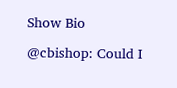Show Bio

@cbishop: Could I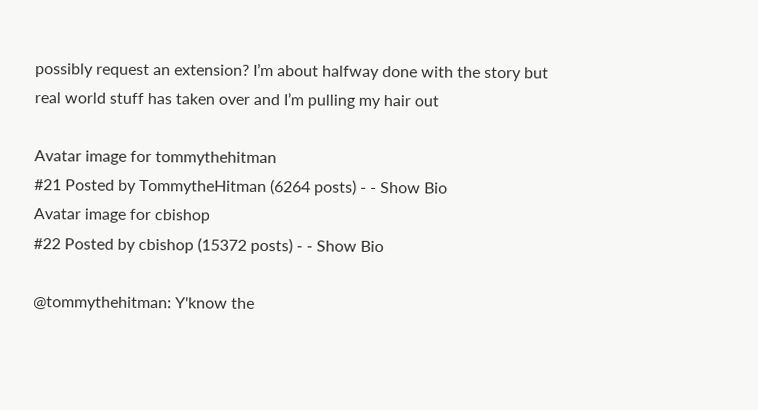possibly request an extension? I’m about halfway done with the story but real world stuff has taken over and I’m pulling my hair out

Avatar image for tommythehitman
#21 Posted by TommytheHitman (6264 posts) - - Show Bio
Avatar image for cbishop
#22 Posted by cbishop (15372 posts) - - Show Bio

@tommythehitman: Y'know the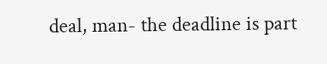deal, man- the deadline is part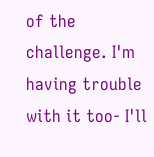of the challenge. I'm having trouble with it too- I'll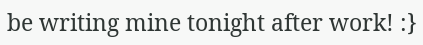be writing mine tonight after work! :}